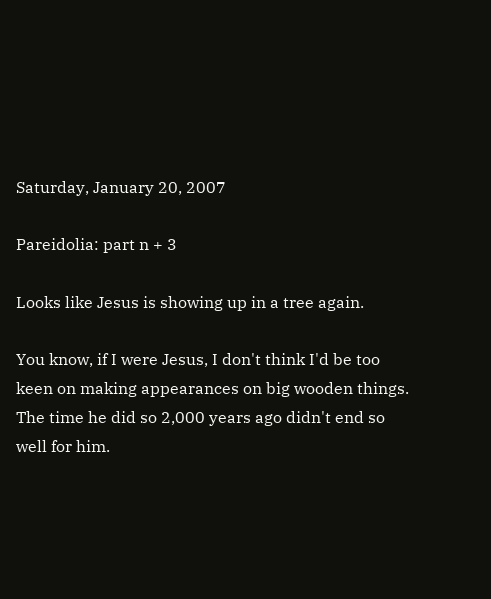Saturday, January 20, 2007

Pareidolia: part n + 3

Looks like Jesus is showing up in a tree again.

You know, if I were Jesus, I don't think I'd be too keen on making appearances on big wooden things. The time he did so 2,000 years ago didn't end so well for him.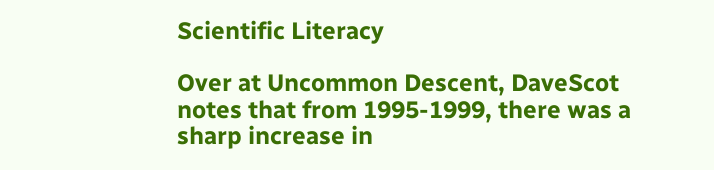Scientific Literacy

Over at Uncommon Descent, DaveScot notes that from 1995-1999, there was a sharp increase in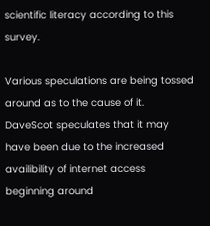scientific literacy according to this survey.

Various speculations are being tossed around as to the cause of it. DaveScot speculates that it may have been due to the increased availibility of internet access beginning around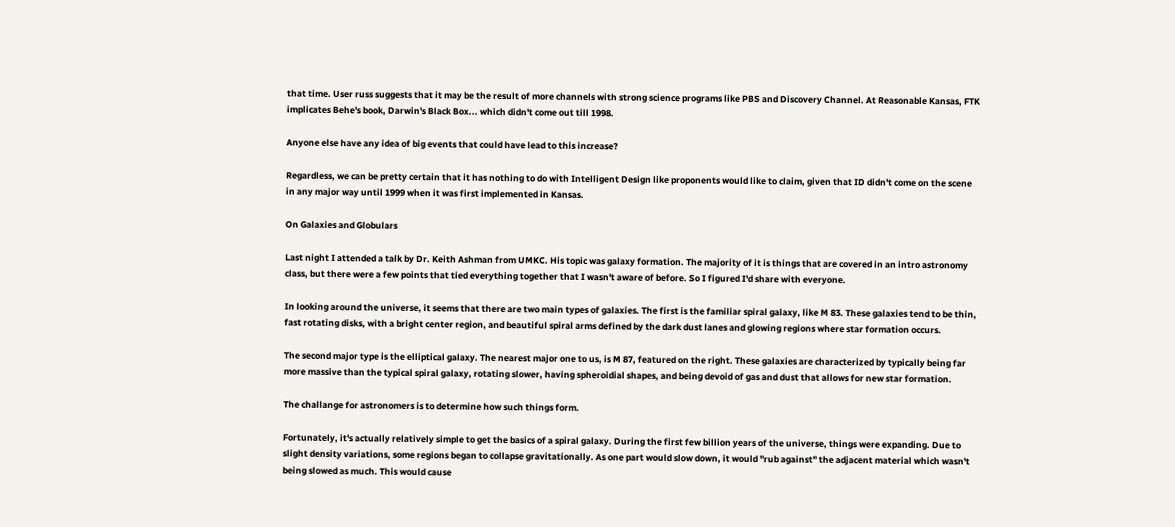that time. User russ suggests that it may be the result of more channels with strong science programs like PBS and Discovery Channel. At Reasonable Kansas, FTK implicates Behe's book, Darwin's Black Box... which didn't come out till 1998.

Anyone else have any idea of big events that could have lead to this increase?

Regardless, we can be pretty certain that it has nothing to do with Intelligent Design like proponents would like to claim, given that ID didn't come on the scene in any major way until 1999 when it was first implemented in Kansas.

On Galaxies and Globulars

Last night I attended a talk by Dr. Keith Ashman from UMKC. His topic was galaxy formation. The majority of it is things that are covered in an intro astronomy class, but there were a few points that tied everything together that I wasn't aware of before. So I figured I'd share with everyone.

In looking around the universe, it seems that there are two main types of galaxies. The first is the familiar spiral galaxy, like M 83. These galaxies tend to be thin, fast rotating disks, with a bright center region, and beautiful spiral arms defined by the dark dust lanes and glowing regions where star formation occurs.

The second major type is the elliptical galaxy. The nearest major one to us, is M 87, featured on the right. These galaxies are characterized by typically being far more massive than the typical spiral galaxy, rotating slower, having spheroidial shapes, and being devoid of gas and dust that allows for new star formation.

The challange for astronomers is to determine how such things form.

Fortunately, it's actually relatively simple to get the basics of a spiral galaxy. During the first few billion years of the universe, things were expanding. Due to slight density variations, some regions began to collapse gravitationally. As one part would slow down, it would "rub against" the adjacent material which wasn't being slowed as much. This would cause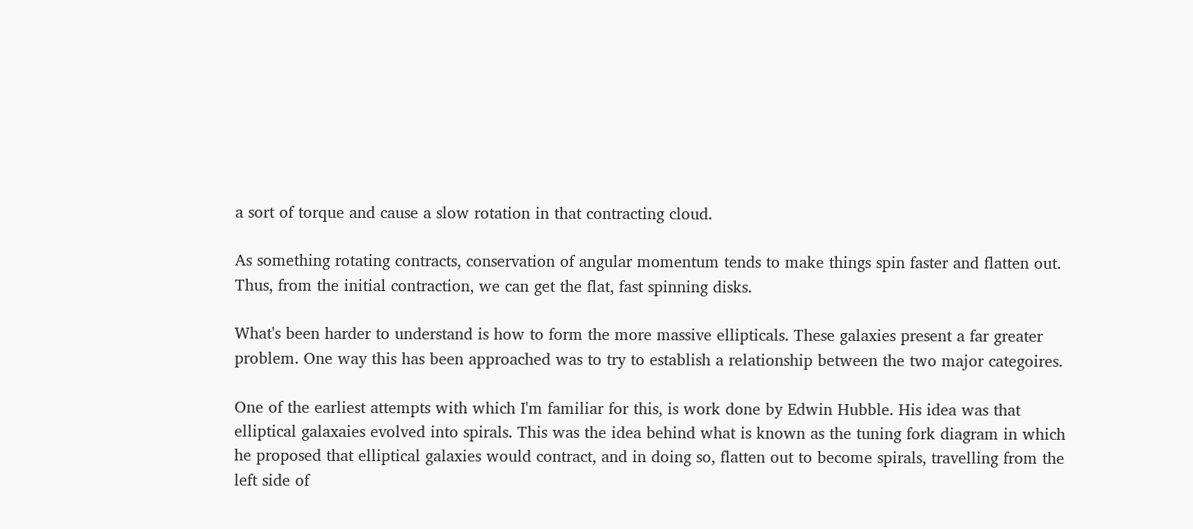a sort of torque and cause a slow rotation in that contracting cloud.

As something rotating contracts, conservation of angular momentum tends to make things spin faster and flatten out. Thus, from the initial contraction, we can get the flat, fast spinning disks.

What's been harder to understand is how to form the more massive ellipticals. These galaxies present a far greater problem. One way this has been approached was to try to establish a relationship between the two major categoires.

One of the earliest attempts with which I'm familiar for this, is work done by Edwin Hubble. His idea was that elliptical galaxaies evolved into spirals. This was the idea behind what is known as the tuning fork diagram in which he proposed that elliptical galaxies would contract, and in doing so, flatten out to become spirals, travelling from the left side of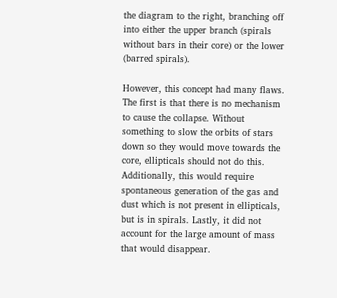the diagram to the right, branching off into either the upper branch (spirals without bars in their core) or the lower (barred spirals).

However, this concept had many flaws. The first is that there is no mechanism to cause the collapse. Without something to slow the orbits of stars down so they would move towards the core, ellipticals should not do this. Additionally, this would require spontaneous generation of the gas and dust which is not present in ellipticals, but is in spirals. Lastly, it did not account for the large amount of mass that would disappear.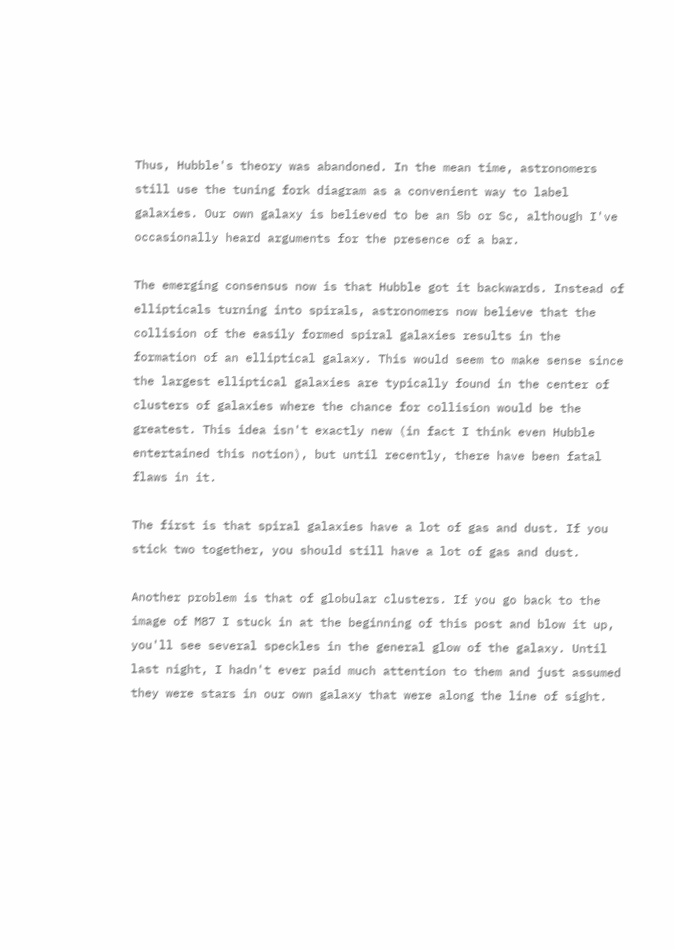Thus, Hubble's theory was abandoned. In the mean time, astronomers still use the tuning fork diagram as a convenient way to label galaxies. Our own galaxy is believed to be an Sb or Sc, although I've occasionally heard arguments for the presence of a bar.

The emerging consensus now is that Hubble got it backwards. Instead of ellipticals turning into spirals, astronomers now believe that the collision of the easily formed spiral galaxies results in the formation of an elliptical galaxy. This would seem to make sense since the largest elliptical galaxies are typically found in the center of clusters of galaxies where the chance for collision would be the greatest. This idea isn't exactly new (in fact I think even Hubble entertained this notion), but until recently, there have been fatal flaws in it.

The first is that spiral galaxies have a lot of gas and dust. If you stick two together, you should still have a lot of gas and dust.

Another problem is that of globular clusters. If you go back to the image of M87 I stuck in at the beginning of this post and blow it up, you'll see several speckles in the general glow of the galaxy. Until last night, I hadn't ever paid much attention to them and just assumed they were stars in our own galaxy that were along the line of sight.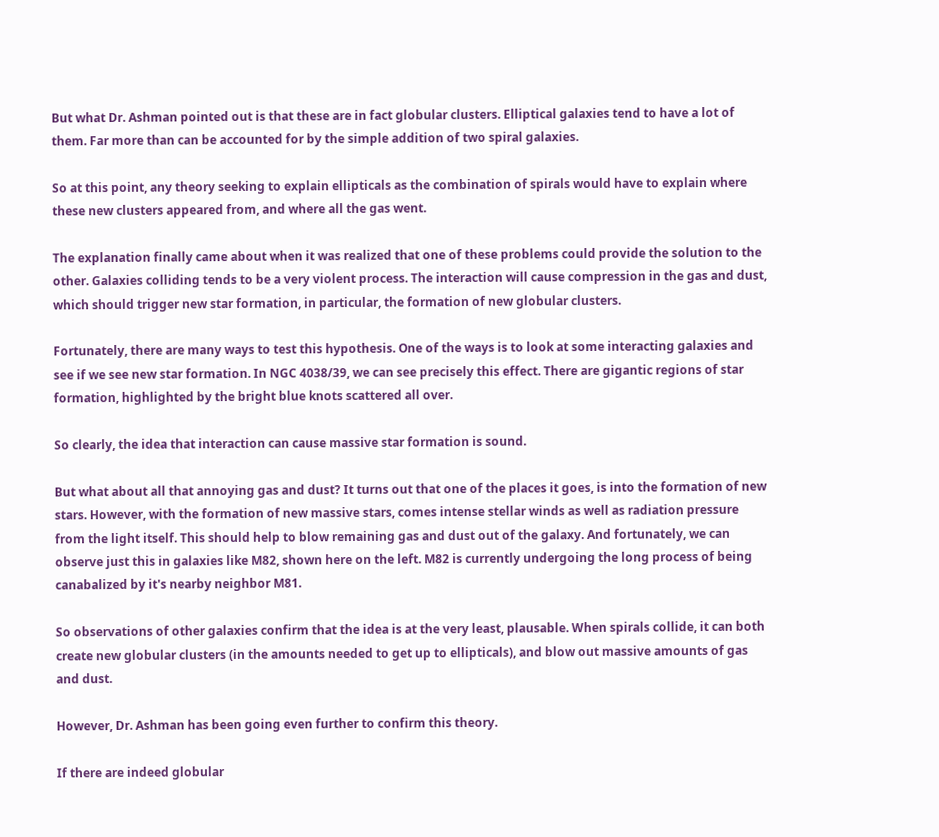But what Dr. Ashman pointed out is that these are in fact globular clusters. Elliptical galaxies tend to have a lot of them. Far more than can be accounted for by the simple addition of two spiral galaxies.

So at this point, any theory seeking to explain ellipticals as the combination of spirals would have to explain where these new clusters appeared from, and where all the gas went.

The explanation finally came about when it was realized that one of these problems could provide the solution to the other. Galaxies colliding tends to be a very violent process. The interaction will cause compression in the gas and dust, which should trigger new star formation, in particular, the formation of new globular clusters.

Fortunately, there are many ways to test this hypothesis. One of the ways is to look at some interacting galaxies and see if we see new star formation. In NGC 4038/39, we can see precisely this effect. There are gigantic regions of star formation, highlighted by the bright blue knots scattered all over.

So clearly, the idea that interaction can cause massive star formation is sound.

But what about all that annoying gas and dust? It turns out that one of the places it goes, is into the formation of new stars. However, with the formation of new massive stars, comes intense stellar winds as well as radiation pressure from the light itself. This should help to blow remaining gas and dust out of the galaxy. And fortunately, we can observe just this in galaxies like M82, shown here on the left. M82 is currently undergoing the long process of being canabalized by it's nearby neighbor M81.

So observations of other galaxies confirm that the idea is at the very least, plausable. When spirals collide, it can both create new globular clusters (in the amounts needed to get up to ellipticals), and blow out massive amounts of gas and dust.

However, Dr. Ashman has been going even further to confirm this theory.

If there are indeed globular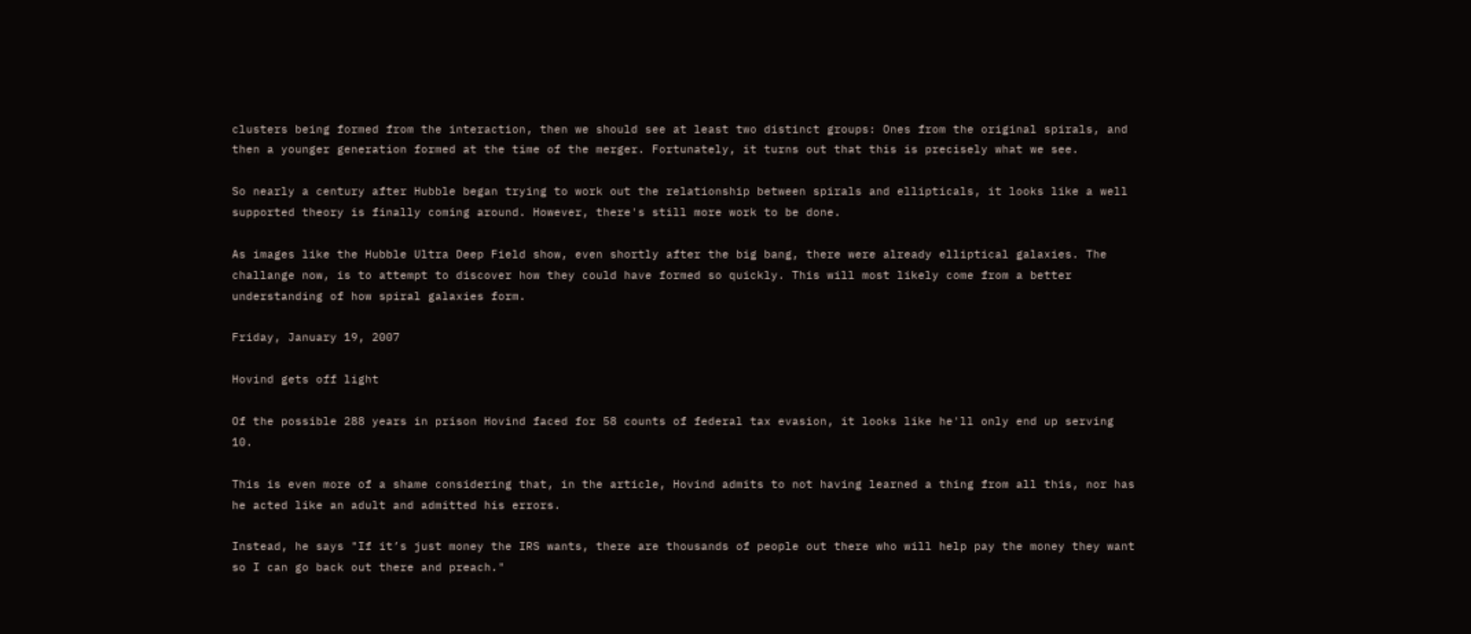clusters being formed from the interaction, then we should see at least two distinct groups: Ones from the original spirals, and then a younger generation formed at the time of the merger. Fortunately, it turns out that this is precisely what we see.

So nearly a century after Hubble began trying to work out the relationship between spirals and ellipticals, it looks like a well supported theory is finally coming around. However, there's still more work to be done.

As images like the Hubble Ultra Deep Field show, even shortly after the big bang, there were already elliptical galaxies. The challange now, is to attempt to discover how they could have formed so quickly. This will most likely come from a better understanding of how spiral galaxies form.

Friday, January 19, 2007

Hovind gets off light

Of the possible 288 years in prison Hovind faced for 58 counts of federal tax evasion, it looks like he'll only end up serving 10.

This is even more of a shame considering that, in the article, Hovind admits to not having learned a thing from all this, nor has he acted like an adult and admitted his errors.

Instead, he says "If it’s just money the IRS wants, there are thousands of people out there who will help pay the money they want so I can go back out there and preach."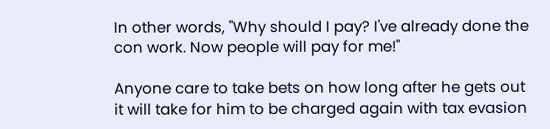In other words, "Why should I pay? I've already done the con work. Now people will pay for me!"

Anyone care to take bets on how long after he gets out it will take for him to be charged again with tax evasion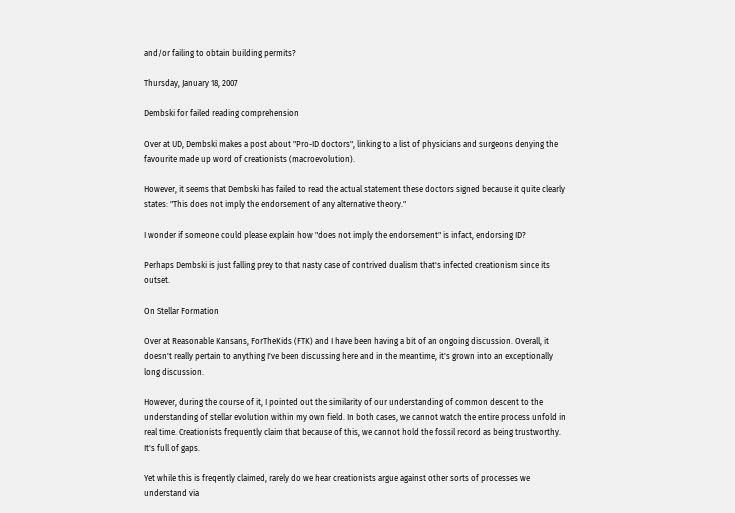and/or failing to obtain building permits?

Thursday, January 18, 2007

Dembski for failed reading comprehension

Over at UD, Dembski makes a post about "Pro-ID doctors", linking to a list of physicians and surgeons denying the favourite made up word of creationists (macroevolution).

However, it seems that Dembski has failed to read the actual statement these doctors signed because it quite clearly states: "This does not imply the endorsement of any alternative theory."

I wonder if someone could please explain how "does not imply the endorsement" is infact, endorsing ID?

Perhaps Dembski is just falling prey to that nasty case of contrived dualism that's infected creationism since its outset.

On Stellar Formation

Over at Reasonable Kansans, ForTheKids (FTK) and I have been having a bit of an ongoing discussion. Overall, it doesn't really pertain to anything I've been discussing here and in the meantime, it's grown into an exceptionally long discussion.

However, during the course of it, I pointed out the similarity of our understanding of common descent to the understanding of stellar evolution within my own field. In both cases, we cannot watch the entire process unfold in real time. Creationists frequently claim that because of this, we cannot hold the fossil record as being trustworthy. It's full of gaps.

Yet while this is freqently claimed, rarely do we hear creationists argue against other sorts of processes we understand via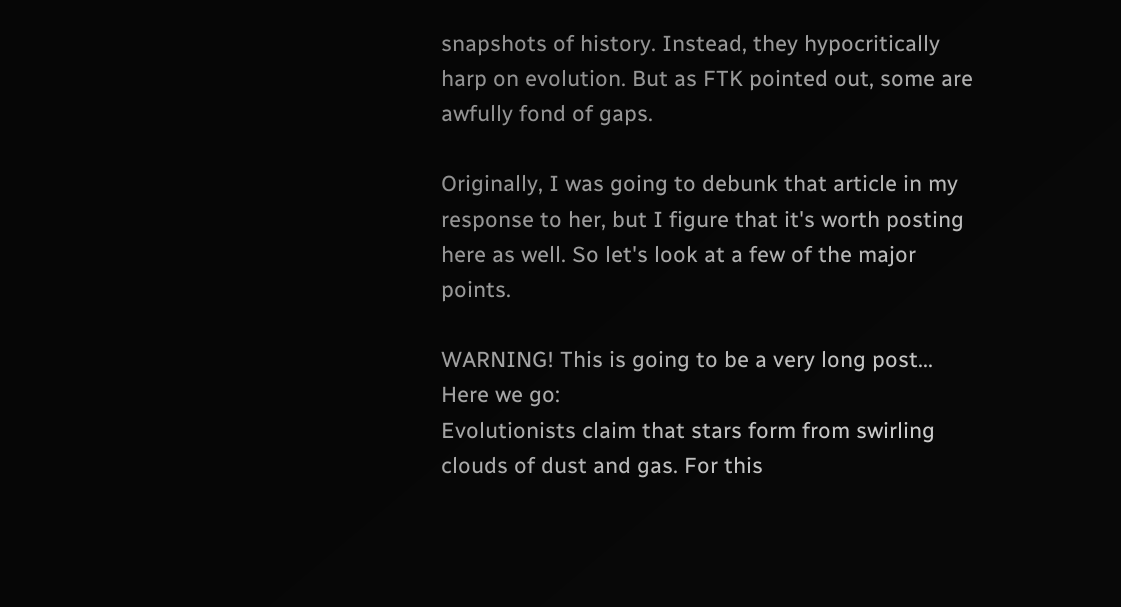snapshots of history. Instead, they hypocritically harp on evolution. But as FTK pointed out, some are awfully fond of gaps.

Originally, I was going to debunk that article in my response to her, but I figure that it's worth posting here as well. So let's look at a few of the major points.

WARNING! This is going to be a very long post... Here we go:
Evolutionists claim that stars form from swirling clouds of dust and gas. For this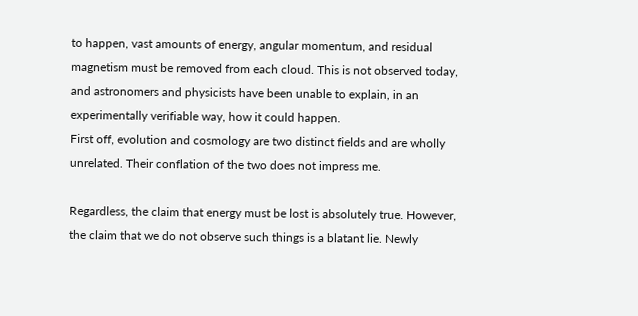to happen, vast amounts of energy, angular momentum, and residual magnetism must be removed from each cloud. This is not observed today, and astronomers and physicists have been unable to explain, in an experimentally verifiable way, how it could happen.
First off, evolution and cosmology are two distinct fields and are wholly unrelated. Their conflation of the two does not impress me.

Regardless, the claim that energy must be lost is absolutely true. However, the claim that we do not observe such things is a blatant lie. Newly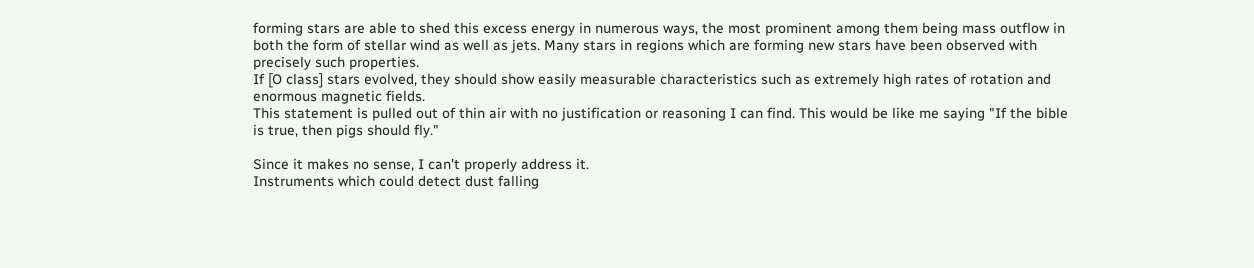forming stars are able to shed this excess energy in numerous ways, the most prominent among them being mass outflow in both the form of stellar wind as well as jets. Many stars in regions which are forming new stars have been observed with precisely such properties.
If [O class] stars evolved, they should show easily measurable characteristics such as extremely high rates of rotation and enormous magnetic fields.
This statement is pulled out of thin air with no justification or reasoning I can find. This would be like me saying "If the bible is true, then pigs should fly."

Since it makes no sense, I can't properly address it.
Instruments which could detect dust falling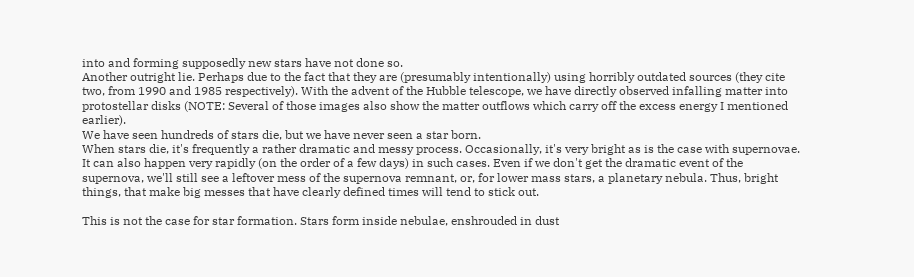into and forming supposedly new stars have not done so.
Another outright lie. Perhaps due to the fact that they are (presumably intentionally) using horribly outdated sources (they cite two, from 1990 and 1985 respectively). With the advent of the Hubble telescope, we have directly observed infalling matter into protostellar disks (NOTE: Several of those images also show the matter outflows which carry off the excess energy I mentioned earlier).
We have seen hundreds of stars die, but we have never seen a star born.
When stars die, it's frequently a rather dramatic and messy process. Occasionally, it's very bright as is the case with supernovae. It can also happen very rapidly (on the order of a few days) in such cases. Even if we don't get the dramatic event of the supernova, we'll still see a leftover mess of the supernova remnant, or, for lower mass stars, a planetary nebula. Thus, bright things, that make big messes that have clearly defined times will tend to stick out.

This is not the case for star formation. Stars form inside nebulae, enshrouded in dust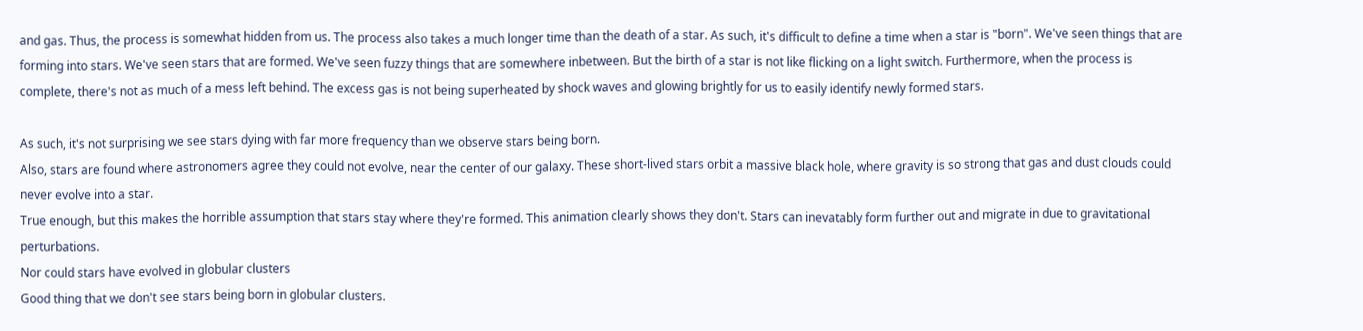and gas. Thus, the process is somewhat hidden from us. The process also takes a much longer time than the death of a star. As such, it's difficult to define a time when a star is "born". We've seen things that are forming into stars. We've seen stars that are formed. We've seen fuzzy things that are somewhere inbetween. But the birth of a star is not like flicking on a light switch. Furthermore, when the process is complete, there's not as much of a mess left behind. The excess gas is not being superheated by shock waves and glowing brightly for us to easily identify newly formed stars.

As such, it's not surprising we see stars dying with far more frequency than we observe stars being born.
Also, stars are found where astronomers agree they could not evolve, near the center of our galaxy. These short-lived stars orbit a massive black hole, where gravity is so strong that gas and dust clouds could never evolve into a star.
True enough, but this makes the horrible assumption that stars stay where they're formed. This animation clearly shows they don't. Stars can inevatably form further out and migrate in due to gravitational perturbations.
Nor could stars have evolved in globular clusters
Good thing that we don't see stars being born in globular clusters.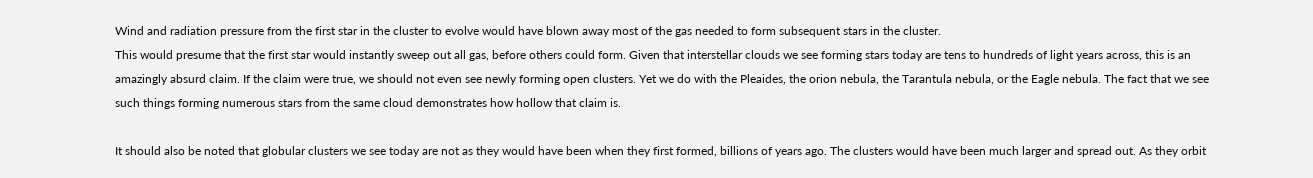Wind and radiation pressure from the first star in the cluster to evolve would have blown away most of the gas needed to form subsequent stars in the cluster.
This would presume that the first star would instantly sweep out all gas, before others could form. Given that interstellar clouds we see forming stars today are tens to hundreds of light years across, this is an amazingly absurd claim. If the claim were true, we should not even see newly forming open clusters. Yet we do with the Pleaides, the orion nebula, the Tarantula nebula, or the Eagle nebula. The fact that we see such things forming numerous stars from the same cloud demonstrates how hollow that claim is.

It should also be noted that globular clusters we see today are not as they would have been when they first formed, billions of years ago. The clusters would have been much larger and spread out. As they orbit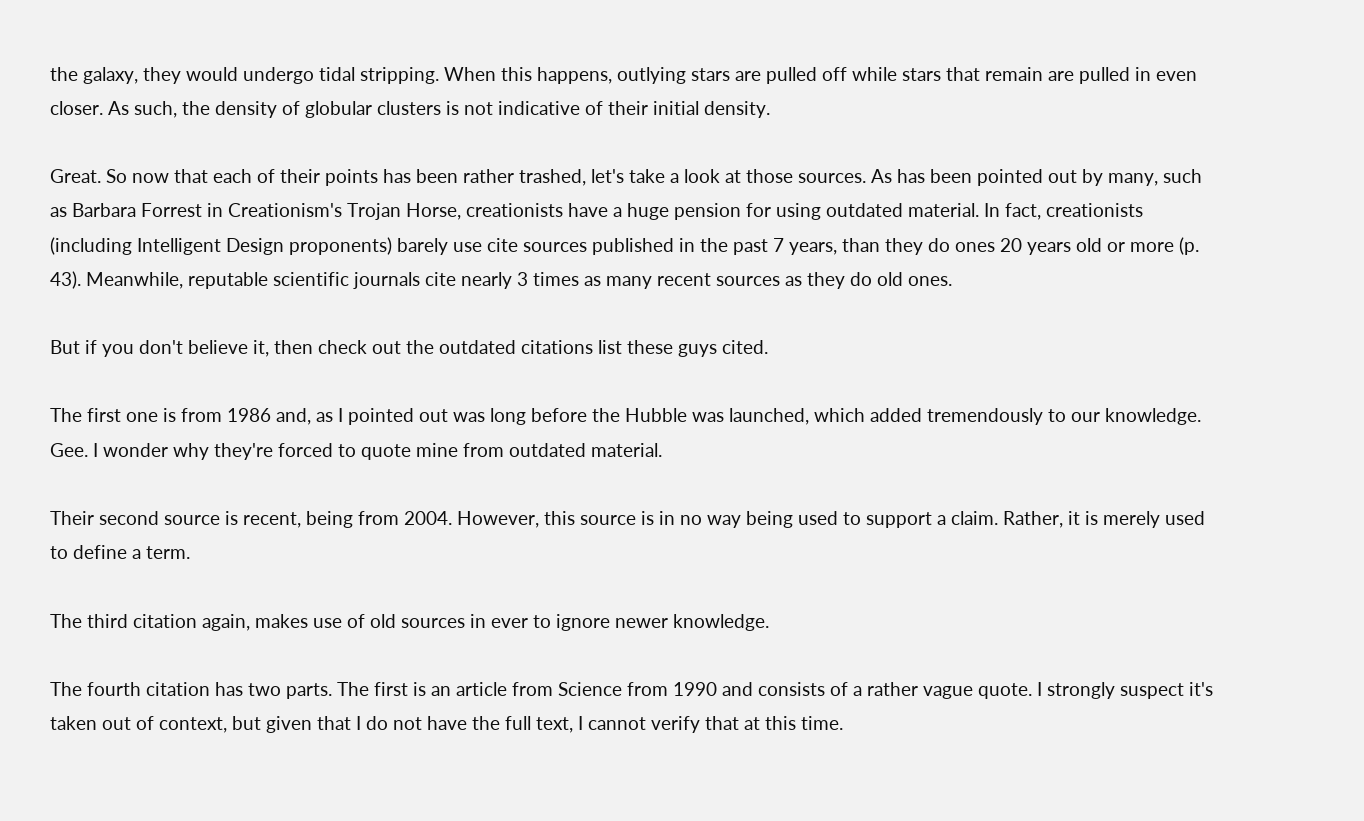the galaxy, they would undergo tidal stripping. When this happens, outlying stars are pulled off while stars that remain are pulled in even closer. As such, the density of globular clusters is not indicative of their initial density.

Great. So now that each of their points has been rather trashed, let's take a look at those sources. As has been pointed out by many, such as Barbara Forrest in Creationism's Trojan Horse, creationists have a huge pension for using outdated material. In fact, creationists (including Intelligent Design proponents) barely use cite sources published in the past 7 years, than they do ones 20 years old or more (p. 43). Meanwhile, reputable scientific journals cite nearly 3 times as many recent sources as they do old ones.

But if you don't believe it, then check out the outdated citations list these guys cited.

The first one is from 1986 and, as I pointed out was long before the Hubble was launched, which added tremendously to our knowledge. Gee. I wonder why they're forced to quote mine from outdated material.

Their second source is recent, being from 2004. However, this source is in no way being used to support a claim. Rather, it is merely used to define a term.

The third citation again, makes use of old sources in ever to ignore newer knowledge.

The fourth citation has two parts. The first is an article from Science from 1990 and consists of a rather vague quote. I strongly suspect it's taken out of context, but given that I do not have the full text, I cannot verify that at this time.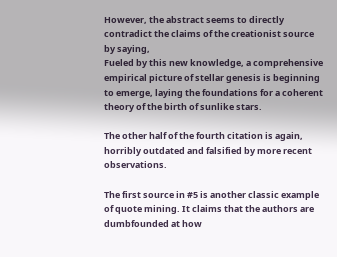However, the abstract seems to directly contradict the claims of the creationist source by saying,
Fueled by this new knowledge, a comprehensive empirical picture of stellar genesis is beginning to emerge, laying the foundations for a coherent theory of the birth of sunlike stars.

The other half of the fourth citation is again, horribly outdated and falsified by more recent observations.

The first source in #5 is another classic example of quote mining. It claims that the authors are dumbfounded at how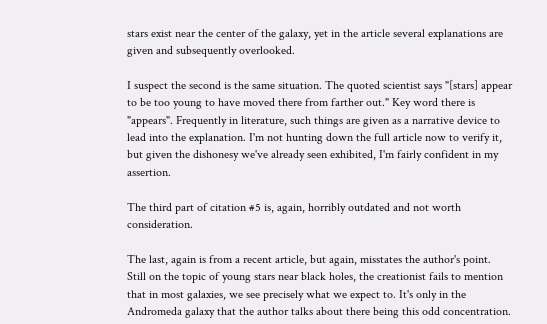stars exist near the center of the galaxy, yet in the article several explanations are given and subsequently overlooked.

I suspect the second is the same situation. The quoted scientist says "[stars] appear to be too young to have moved there from farther out." Key word there is "appears". Frequently in literature, such things are given as a narrative device to lead into the explanation. I'm not hunting down the full article now to verify it, but given the dishonesy we've already seen exhibited, I'm fairly confident in my assertion.

The third part of citation #5 is, again, horribly outdated and not worth consideration.

The last, again is from a recent article, but again, misstates the author's point. Still on the topic of young stars near black holes, the creationist fails to mention that in most galaxies, we see precisely what we expect to. It's only in the Andromeda galaxy that the author talks about there being this odd concentration.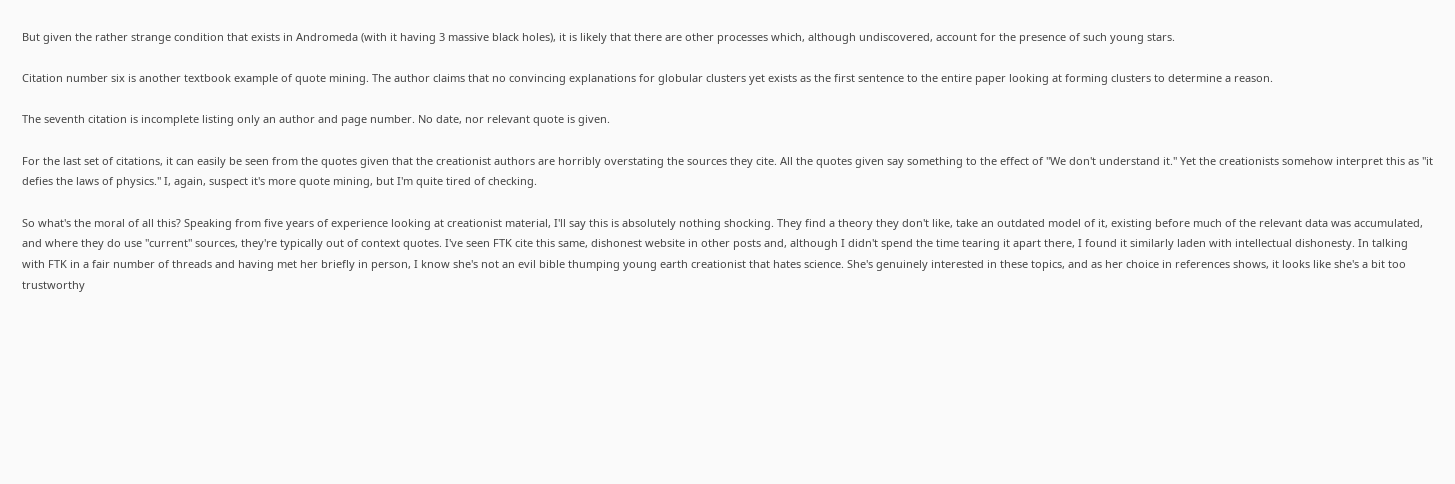But given the rather strange condition that exists in Andromeda (with it having 3 massive black holes), it is likely that there are other processes which, although undiscovered, account for the presence of such young stars.

Citation number six is another textbook example of quote mining. The author claims that no convincing explanations for globular clusters yet exists as the first sentence to the entire paper looking at forming clusters to determine a reason.

The seventh citation is incomplete listing only an author and page number. No date, nor relevant quote is given.

For the last set of citations, it can easily be seen from the quotes given that the creationist authors are horribly overstating the sources they cite. All the quotes given say something to the effect of "We don't understand it." Yet the creationists somehow interpret this as "it defies the laws of physics." I, again, suspect it's more quote mining, but I'm quite tired of checking.

So what's the moral of all this? Speaking from five years of experience looking at creationist material, I'll say this is absolutely nothing shocking. They find a theory they don't like, take an outdated model of it, existing before much of the relevant data was accumulated, and where they do use "current" sources, they're typically out of context quotes. I've seen FTK cite this same, dishonest website in other posts and, although I didn't spend the time tearing it apart there, I found it similarly laden with intellectual dishonesty. In talking with FTK in a fair number of threads and having met her briefly in person, I know she's not an evil bible thumping young earth creationist that hates science. She's genuinely interested in these topics, and as her choice in references shows, it looks like she's a bit too trustworthy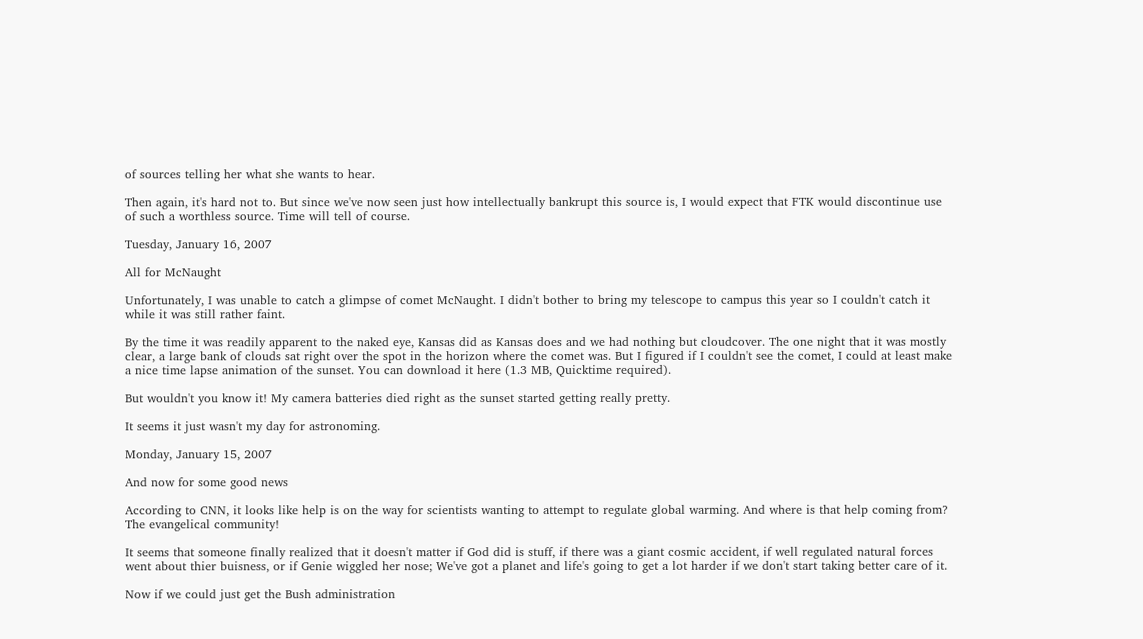of sources telling her what she wants to hear.

Then again, it's hard not to. But since we've now seen just how intellectually bankrupt this source is, I would expect that FTK would discontinue use of such a worthless source. Time will tell of course.

Tuesday, January 16, 2007

All for McNaught

Unfortunately, I was unable to catch a glimpse of comet McNaught. I didn't bother to bring my telescope to campus this year so I couldn't catch it while it was still rather faint.

By the time it was readily apparent to the naked eye, Kansas did as Kansas does and we had nothing but cloudcover. The one night that it was mostly clear, a large bank of clouds sat right over the spot in the horizon where the comet was. But I figured if I couldn't see the comet, I could at least make a nice time lapse animation of the sunset. You can download it here (1.3 MB, Quicktime required).

But wouldn't you know it! My camera batteries died right as the sunset started getting really pretty.

It seems it just wasn't my day for astronoming.

Monday, January 15, 2007

And now for some good news

According to CNN, it looks like help is on the way for scientists wanting to attempt to regulate global warming. And where is that help coming from? The evangelical community!

It seems that someone finally realized that it doesn't matter if God did is stuff, if there was a giant cosmic accident, if well regulated natural forces went about thier buisness, or if Genie wiggled her nose; We've got a planet and life's going to get a lot harder if we don't start taking better care of it.

Now if we could just get the Bush administration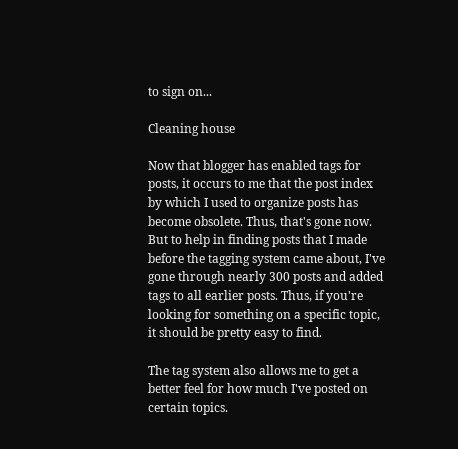to sign on...

Cleaning house

Now that blogger has enabled tags for posts, it occurs to me that the post index by which I used to organize posts has become obsolete. Thus, that's gone now. But to help in finding posts that I made before the tagging system came about, I've gone through nearly 300 posts and added tags to all earlier posts. Thus, if you're looking for something on a specific topic, it should be pretty easy to find.

The tag system also allows me to get a better feel for how much I've posted on certain topics.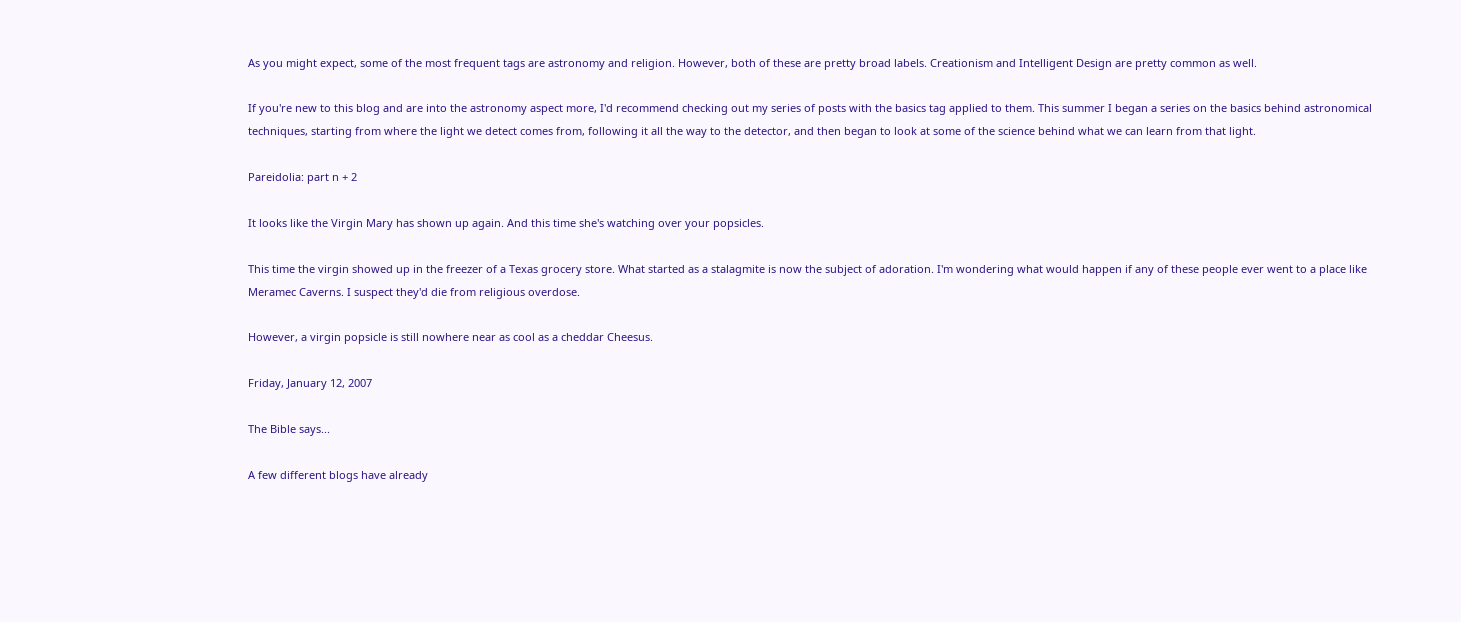As you might expect, some of the most frequent tags are astronomy and religion. However, both of these are pretty broad labels. Creationism and Intelligent Design are pretty common as well.

If you're new to this blog and are into the astronomy aspect more, I'd recommend checking out my series of posts with the basics tag applied to them. This summer I began a series on the basics behind astronomical techniques, starting from where the light we detect comes from, following it all the way to the detector, and then began to look at some of the science behind what we can learn from that light.

Pareidolia: part n + 2

It looks like the Virgin Mary has shown up again. And this time she's watching over your popsicles.

This time the virgin showed up in the freezer of a Texas grocery store. What started as a stalagmite is now the subject of adoration. I'm wondering what would happen if any of these people ever went to a place like Meramec Caverns. I suspect they'd die from religious overdose.

However, a virgin popsicle is still nowhere near as cool as a cheddar Cheesus.

Friday, January 12, 2007

The Bible says...

A few different blogs have already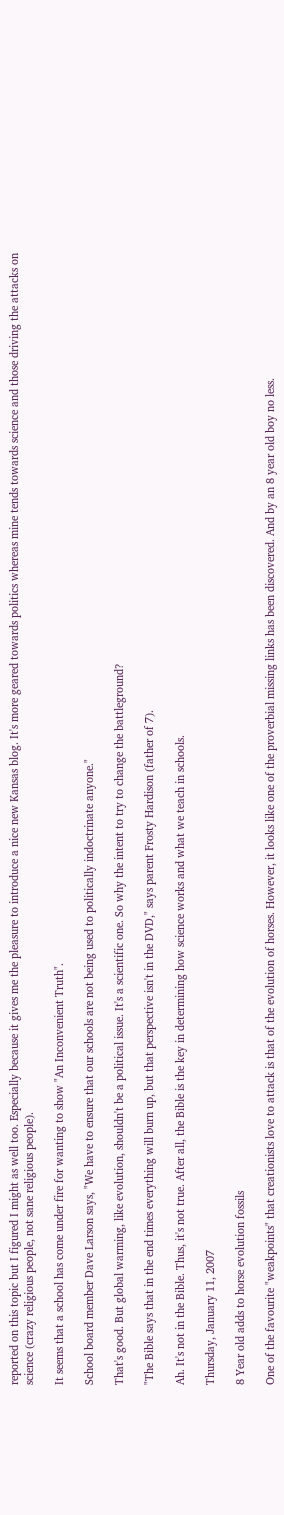reported on this topic but I figured I might as well too. Especially because it gives me the pleasure to introduce a nice new Kansas blog. It's more geared towards politics whereas mine tends towards science and those driving the attacks on science (crazy religious people, not sane religious people).

It seems that a school has come under fire for wanting to show "An Inconvenient Truth".

School board member Dave Larson says, "We have to ensure that our schools are not being used to politically indoctrinate anyone."

That's good. But global warming, like evolution, shouldn't be a political issue. It's a scientific one. So why the intent to try to change the battleground?

"The Bible says that in the end times everything will burn up, but that perspective isn't in the DVD," says parent Frosty Hardison (father of 7).

Ah. It's not in the Bible. Thus, it's not true. After all, the Bible is the key in determining how science works and what we teach in schools.

Thursday, January 11, 2007

8 Year old adds to horse evolution fossils

One of the favourite "weakpoints" that creationists love to attack is that of the evolution of horses. However, it looks like one of the proverbial missing links has been discovered. And by an 8 year old boy no less.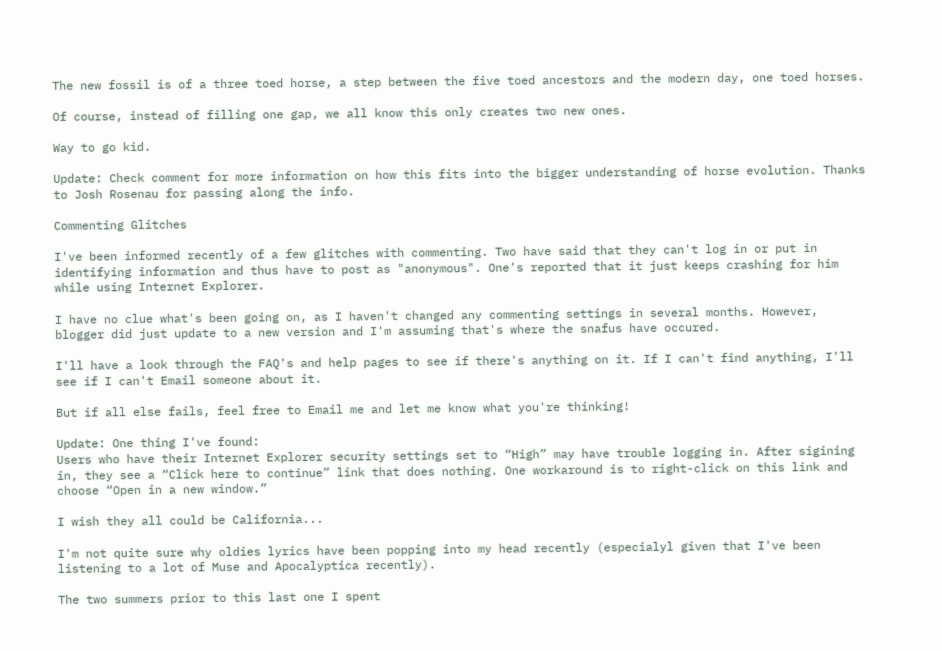The new fossil is of a three toed horse, a step between the five toed ancestors and the modern day, one toed horses.

Of course, instead of filling one gap, we all know this only creates two new ones.

Way to go kid.

Update: Check comment for more information on how this fits into the bigger understanding of horse evolution. Thanks to Josh Rosenau for passing along the info.

Commenting Glitches

I've been informed recently of a few glitches with commenting. Two have said that they can't log in or put in identifying information and thus have to post as "anonymous". One's reported that it just keeps crashing for him while using Internet Explorer.

I have no clue what's been going on, as I haven't changed any commenting settings in several months. However, blogger did just update to a new version and I'm assuming that's where the snafus have occured.

I'll have a look through the FAQ's and help pages to see if there's anything on it. If I can't find anything, I'll see if I can't Email someone about it.

But if all else fails, feel free to Email me and let me know what you're thinking!

Update: One thing I've found:
Users who have their Internet Explorer security settings set to “High” may have trouble logging in. After sigining in, they see a “Click here to continue” link that does nothing. One workaround is to right-click on this link and choose “Open in a new window.”

I wish they all could be California...

I'm not quite sure why oldies lyrics have been popping into my head recently (especialyl given that I've been listening to a lot of Muse and Apocalyptica recently).

The two summers prior to this last one I spent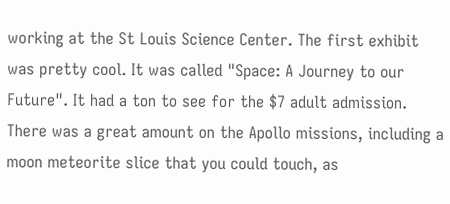working at the St Louis Science Center. The first exhibit was pretty cool. It was called "Space: A Journey to our Future". It had a ton to see for the $7 adult admission. There was a great amount on the Apollo missions, including a moon meteorite slice that you could touch, as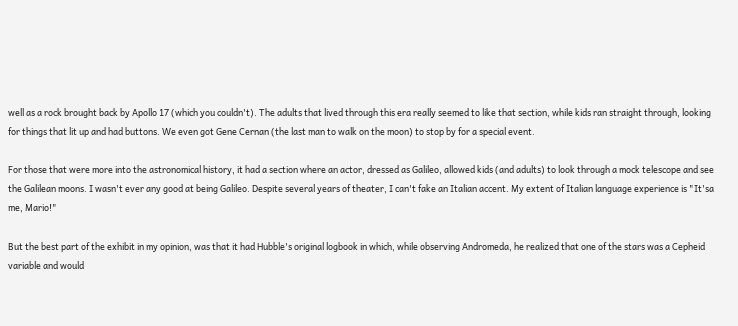well as a rock brought back by Apollo 17 (which you couldn't). The adults that lived through this era really seemed to like that section, while kids ran straight through, looking for things that lit up and had buttons. We even got Gene Cernan (the last man to walk on the moon) to stop by for a special event.

For those that were more into the astronomical history, it had a section where an actor, dressed as Galileo, allowed kids (and adults) to look through a mock telescope and see the Galilean moons. I wasn't ever any good at being Galileo. Despite several years of theater, I can't fake an Italian accent. My extent of Italian language experience is "It'sa me, Mario!"

But the best part of the exhibit in my opinion, was that it had Hubble's original logbook in which, while observing Andromeda, he realized that one of the stars was a Cepheid variable and would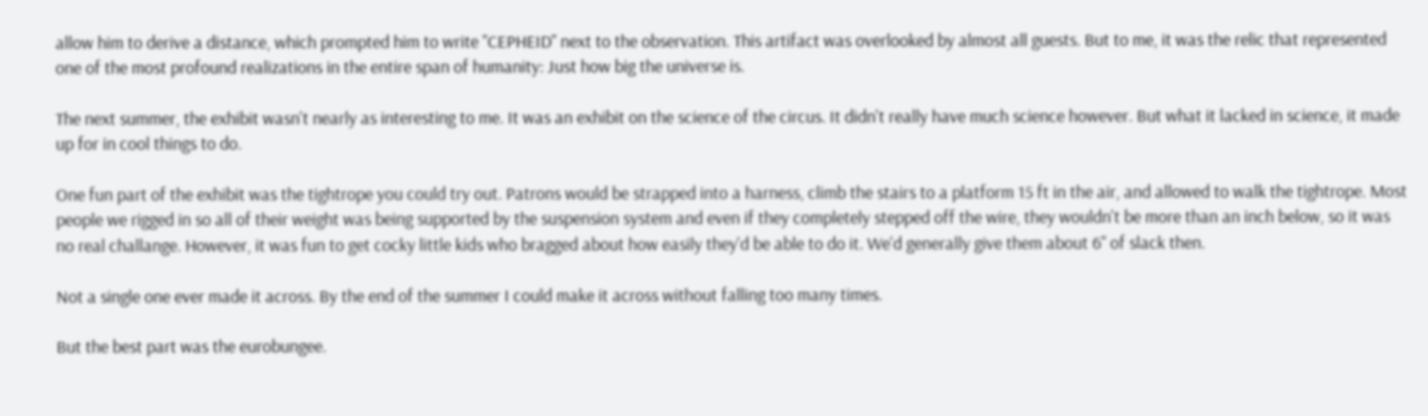allow him to derive a distance, which prompted him to write "CEPHEID" next to the observation. This artifact was overlooked by almost all guests. But to me, it was the relic that represented one of the most profound realizations in the entire span of humanity: Just how big the universe is.

The next summer, the exhibit wasn't nearly as interesting to me. It was an exhibit on the science of the circus. It didn't really have much science however. But what it lacked in science, it made up for in cool things to do.

One fun part of the exhibit was the tightrope you could try out. Patrons would be strapped into a harness, climb the stairs to a platform 15 ft in the air, and allowed to walk the tightrope. Most people we rigged in so all of their weight was being supported by the suspension system and even if they completely stepped off the wire, they wouldn't be more than an inch below, so it was no real challange. However, it was fun to get cocky little kids who bragged about how easily they'd be able to do it. We'd generally give them about 6" of slack then.

Not a single one ever made it across. By the end of the summer I could make it across without falling too many times.

But the best part was the eurobungee.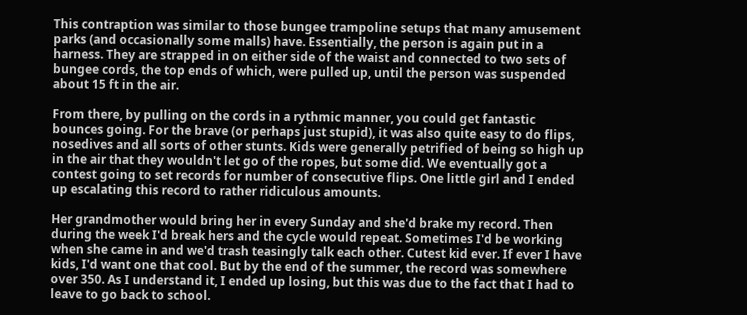This contraption was similar to those bungee trampoline setups that many amusement parks (and occasionally some malls) have. Essentially, the person is again put in a harness. They are strapped in on either side of the waist and connected to two sets of bungee cords, the top ends of which, were pulled up, until the person was suspended about 15 ft in the air.

From there, by pulling on the cords in a rythmic manner, you could get fantastic bounces going. For the brave (or perhaps just stupid), it was also quite easy to do flips, nosedives and all sorts of other stunts. Kids were generally petrified of being so high up in the air that they wouldn't let go of the ropes, but some did. We eventually got a contest going to set records for number of consecutive flips. One little girl and I ended up escalating this record to rather ridiculous amounts.

Her grandmother would bring her in every Sunday and she'd brake my record. Then during the week I'd break hers and the cycle would repeat. Sometimes I'd be working when she came in and we'd trash teasingly talk each other. Cutest kid ever. If ever I have kids, I'd want one that cool. But by the end of the summer, the record was somewhere over 350. As I understand it, I ended up losing, but this was due to the fact that I had to leave to go back to school.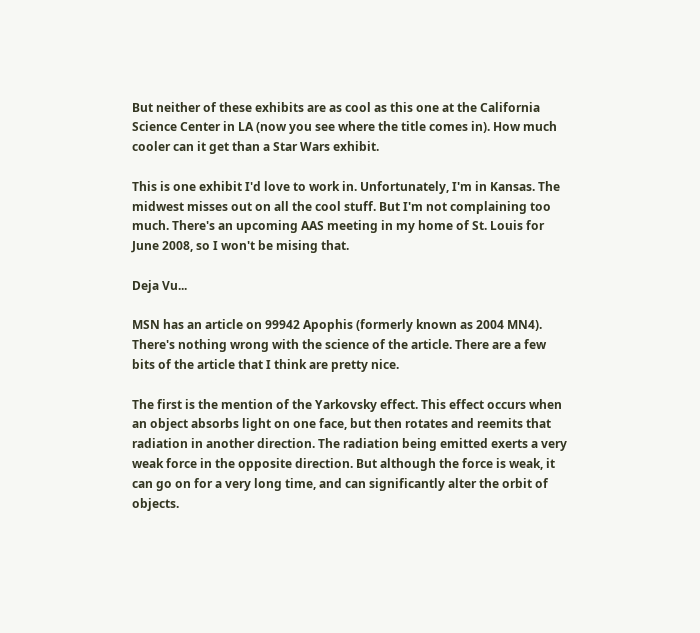But neither of these exhibits are as cool as this one at the California Science Center in LA (now you see where the title comes in). How much cooler can it get than a Star Wars exhibit.

This is one exhibit I'd love to work in. Unfortunately, I'm in Kansas. The midwest misses out on all the cool stuff. But I'm not complaining too much. There's an upcoming AAS meeting in my home of St. Louis for June 2008, so I won't be mising that.

Deja Vu...

MSN has an article on 99942 Apophis (formerly known as 2004 MN4). There's nothing wrong with the science of the article. There are a few bits of the article that I think are pretty nice.

The first is the mention of the Yarkovsky effect. This effect occurs when an object absorbs light on one face, but then rotates and reemits that radiation in another direction. The radiation being emitted exerts a very weak force in the opposite direction. But although the force is weak, it can go on for a very long time, and can significantly alter the orbit of objects.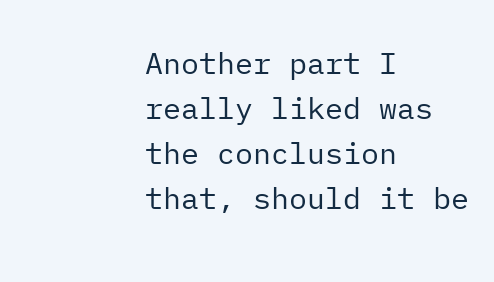Another part I really liked was the conclusion that, should it be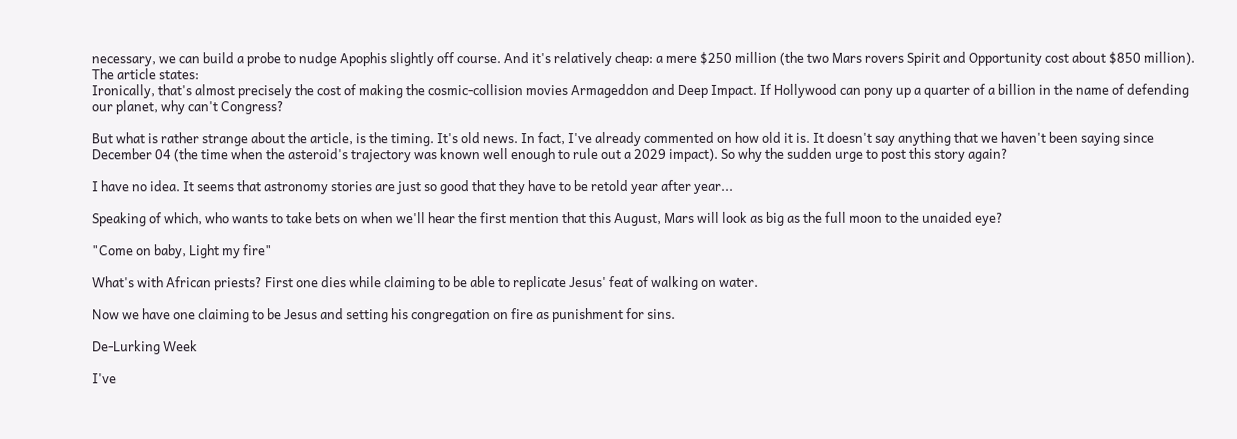necessary, we can build a probe to nudge Apophis slightly off course. And it's relatively cheap: a mere $250 million (the two Mars rovers Spirit and Opportunity cost about $850 million). The article states:
Ironically, that's almost precisely the cost of making the cosmic-collision movies Armageddon and Deep Impact. If Hollywood can pony up a quarter of a billion in the name of defending our planet, why can't Congress?

But what is rather strange about the article, is the timing. It's old news. In fact, I've already commented on how old it is. It doesn't say anything that we haven't been saying since December 04 (the time when the asteroid's trajectory was known well enough to rule out a 2029 impact). So why the sudden urge to post this story again?

I have no idea. It seems that astronomy stories are just so good that they have to be retold year after year...

Speaking of which, who wants to take bets on when we'll hear the first mention that this August, Mars will look as big as the full moon to the unaided eye?

"Come on baby, Light my fire"

What's with African priests? First one dies while claiming to be able to replicate Jesus' feat of walking on water.

Now we have one claiming to be Jesus and setting his congregation on fire as punishment for sins.

De-Lurking Week

I've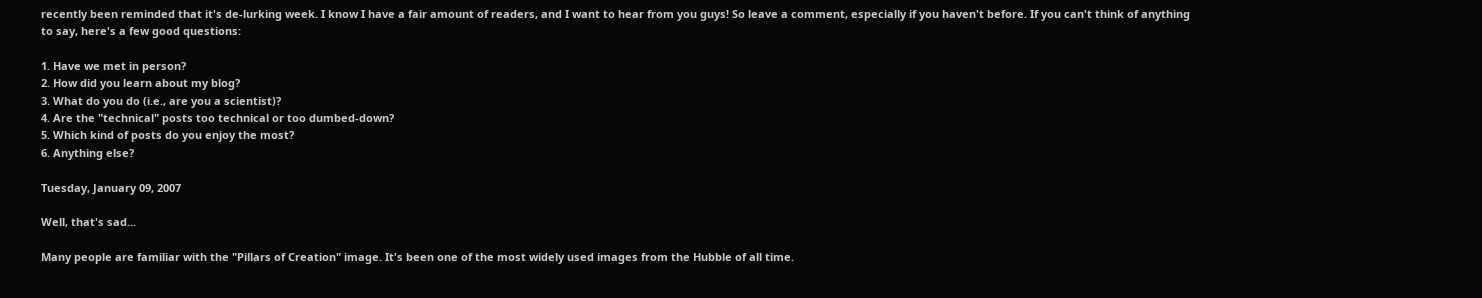recently been reminded that it's de-lurking week. I know I have a fair amount of readers, and I want to hear from you guys! So leave a comment, especially if you haven't before. If you can't think of anything to say, here's a few good questions:

1. Have we met in person?
2. How did you learn about my blog?
3. What do you do (i.e., are you a scientist)?
4. Are the "technical" posts too technical or too dumbed-down?
5. Which kind of posts do you enjoy the most?
6. Anything else?

Tuesday, January 09, 2007

Well, that's sad...

Many people are familiar with the "Pillars of Creation" image. It's been one of the most widely used images from the Hubble of all time.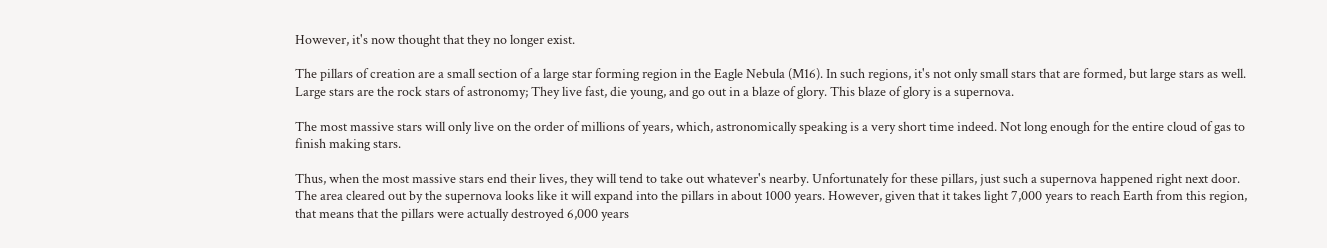However, it's now thought that they no longer exist.

The pillars of creation are a small section of a large star forming region in the Eagle Nebula (M16). In such regions, it's not only small stars that are formed, but large stars as well. Large stars are the rock stars of astronomy; They live fast, die young, and go out in a blaze of glory. This blaze of glory is a supernova.

The most massive stars will only live on the order of millions of years, which, astronomically speaking is a very short time indeed. Not long enough for the entire cloud of gas to finish making stars.

Thus, when the most massive stars end their lives, they will tend to take out whatever's nearby. Unfortunately for these pillars, just such a supernova happened right next door. The area cleared out by the supernova looks like it will expand into the pillars in about 1000 years. However, given that it takes light 7,000 years to reach Earth from this region, that means that the pillars were actually destroyed 6,000 years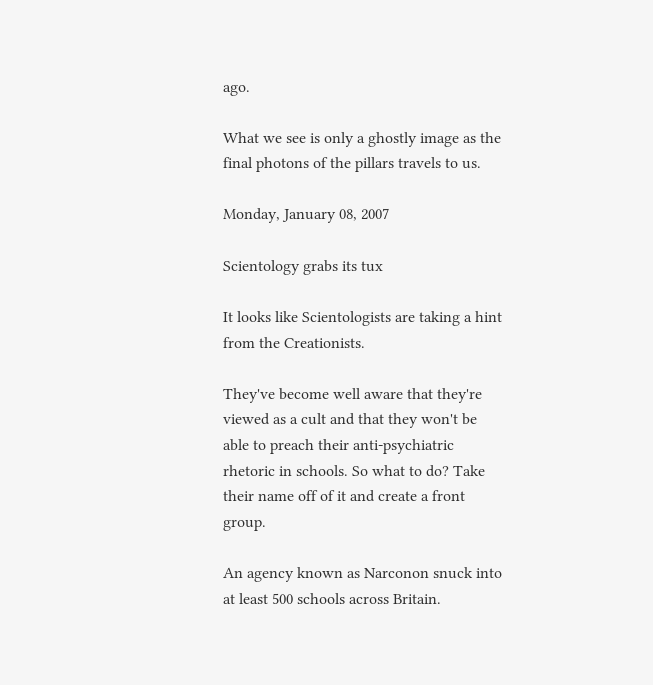ago.

What we see is only a ghostly image as the final photons of the pillars travels to us.

Monday, January 08, 2007

Scientology grabs its tux

It looks like Scientologists are taking a hint from the Creationists.

They've become well aware that they're viewed as a cult and that they won't be able to preach their anti-psychiatric rhetoric in schools. So what to do? Take their name off of it and create a front group.

An agency known as Narconon snuck into at least 500 schools across Britain.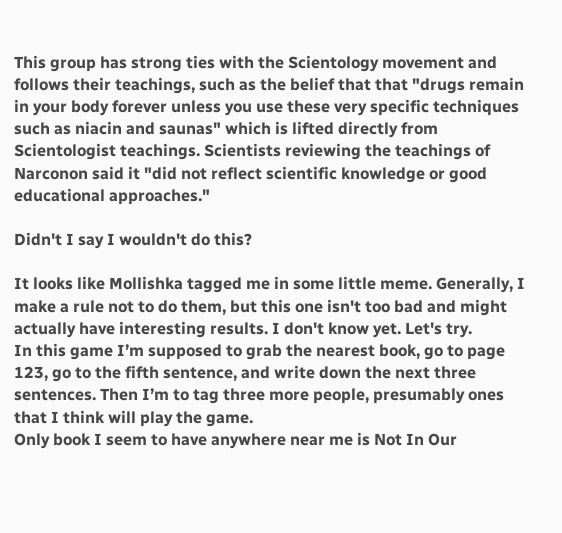This group has strong ties with the Scientology movement and follows their teachings, such as the belief that that "drugs remain in your body forever unless you use these very specific techniques such as niacin and saunas" which is lifted directly from Scientologist teachings. Scientists reviewing the teachings of Narconon said it "did not reflect scientific knowledge or good educational approaches."

Didn't I say I wouldn't do this?

It looks like Mollishka tagged me in some little meme. Generally, I make a rule not to do them, but this one isn't too bad and might actually have interesting results. I don't know yet. Let's try.
In this game I’m supposed to grab the nearest book, go to page 123, go to the fifth sentence, and write down the next three sentences. Then I’m to tag three more people, presumably ones that I think will play the game.
Only book I seem to have anywhere near me is Not In Our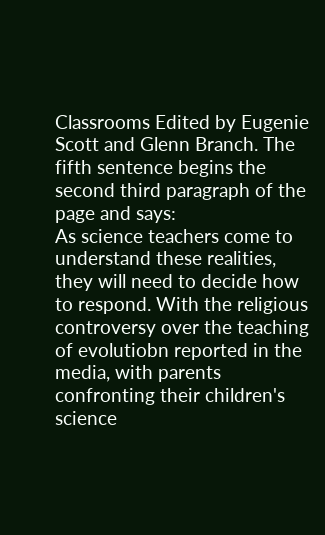Classrooms Edited by Eugenie Scott and Glenn Branch. The fifth sentence begins the second third paragraph of the page and says:
As science teachers come to understand these realities, they will need to decide how to respond. With the religious controversy over the teaching of evolutiobn reported in the media, with parents confronting their children's science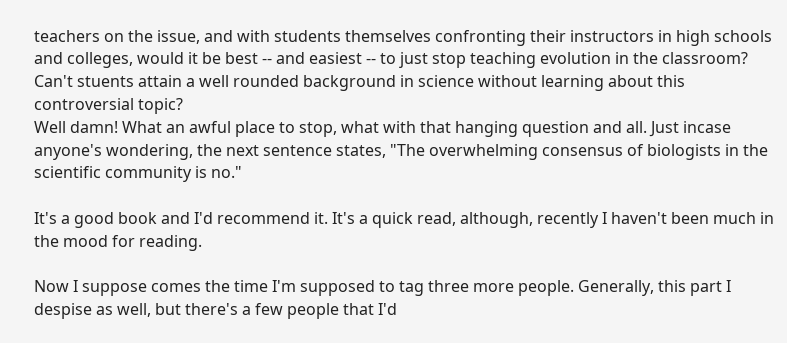teachers on the issue, and with students themselves confronting their instructors in high schools and colleges, would it be best -- and easiest -- to just stop teaching evolution in the classroom? Can't stuents attain a well rounded background in science without learning about this controversial topic?
Well damn! What an awful place to stop, what with that hanging question and all. Just incase anyone's wondering, the next sentence states, "The overwhelming consensus of biologists in the scientific community is no."

It's a good book and I'd recommend it. It's a quick read, although, recently I haven't been much in the mood for reading.

Now I suppose comes the time I'm supposed to tag three more people. Generally, this part I despise as well, but there's a few people that I'd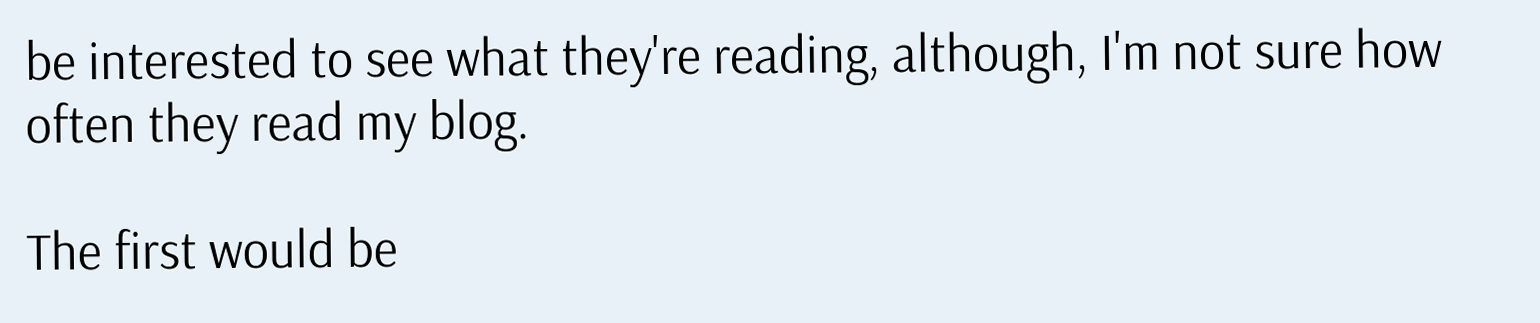be interested to see what they're reading, although, I'm not sure how often they read my blog.

The first would be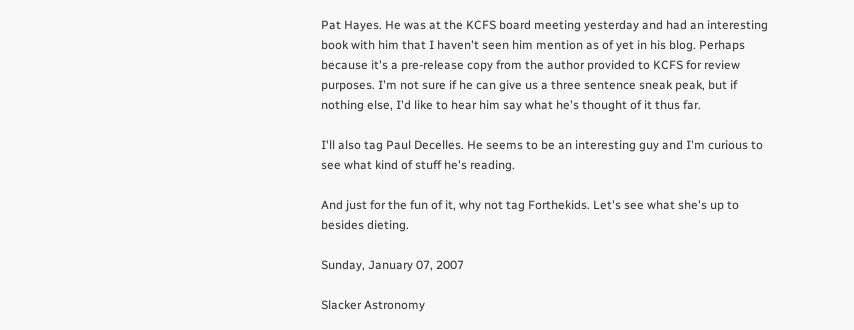Pat Hayes. He was at the KCFS board meeting yesterday and had an interesting book with him that I haven't seen him mention as of yet in his blog. Perhaps because it's a pre-release copy from the author provided to KCFS for review purposes. I'm not sure if he can give us a three sentence sneak peak, but if nothing else, I'd like to hear him say what he's thought of it thus far.

I'll also tag Paul Decelles. He seems to be an interesting guy and I'm curious to see what kind of stuff he's reading.

And just for the fun of it, why not tag Forthekids. Let's see what she's up to besides dieting.

Sunday, January 07, 2007

Slacker Astronomy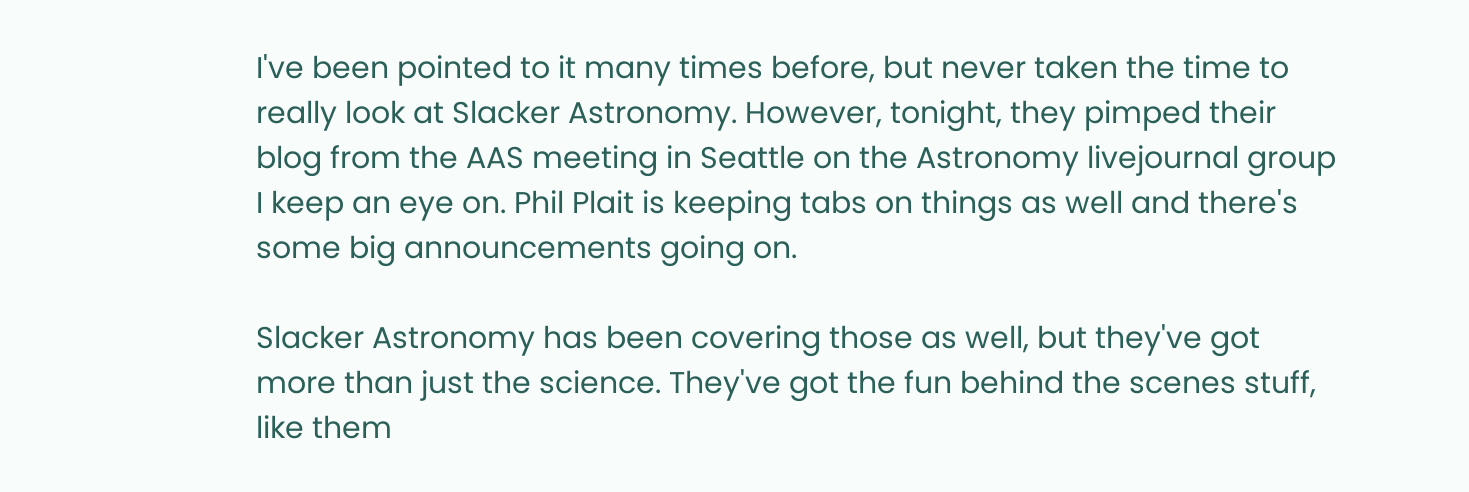I've been pointed to it many times before, but never taken the time to really look at Slacker Astronomy. However, tonight, they pimped their blog from the AAS meeting in Seattle on the Astronomy livejournal group I keep an eye on. Phil Plait is keeping tabs on things as well and there's some big announcements going on.

Slacker Astronomy has been covering those as well, but they've got more than just the science. They've got the fun behind the scenes stuff, like them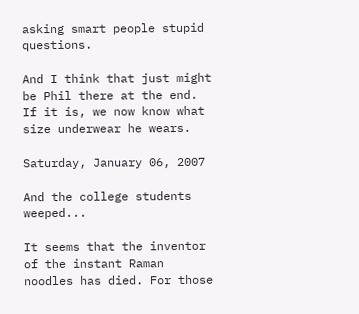asking smart people stupid questions.

And I think that just might be Phil there at the end. If it is, we now know what size underwear he wears.

Saturday, January 06, 2007

And the college students weeped...

It seems that the inventor of the instant Raman noodles has died. For those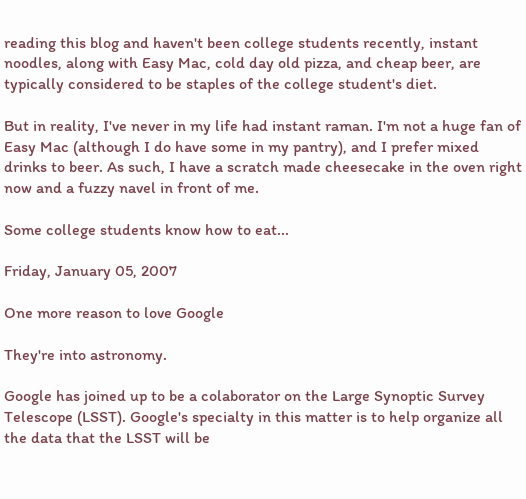reading this blog and haven't been college students recently, instant noodles, along with Easy Mac, cold day old pizza, and cheap beer, are typically considered to be staples of the college student's diet.

But in reality, I've never in my life had instant raman. I'm not a huge fan of Easy Mac (although I do have some in my pantry), and I prefer mixed drinks to beer. As such, I have a scratch made cheesecake in the oven right now and a fuzzy navel in front of me.

Some college students know how to eat...

Friday, January 05, 2007

One more reason to love Google

They're into astronomy.

Google has joined up to be a colaborator on the Large Synoptic Survey Telescope (LSST). Google's specialty in this matter is to help organize all the data that the LSST will be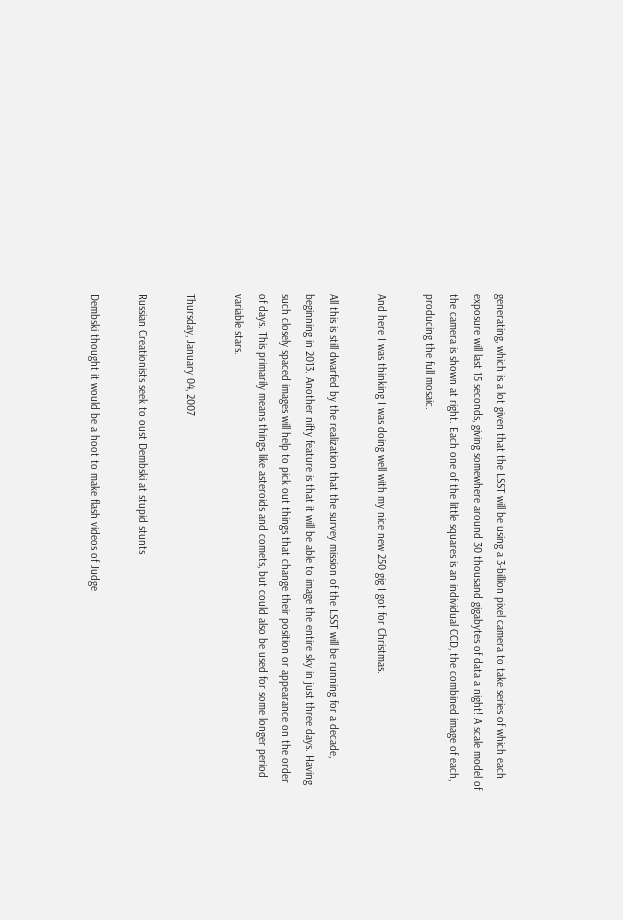generating, which is a lot given that the LSST will be using a 3-billion pixel camera to take series of which each exposure will last 15 seconds, giving somewhere around 30 thousand gigabytes of data a night! A scale model of the camera is shown at right. Each one of the little squares is an individual CCD, the combined image of each, producing the full mosaic.

And here I was thinking I was doing well with my nice new 250 gig I got for Christmas.

All this is still dwarfed by the realization that the survey mission of the LSST will be running for a decade, beginning in 2013. Another nifty feature is that it will be able to image the entire sky in just three days. Having such closely spaced images will help to pick out things that change their position or appearance on the order of days. This primarily means things like asteroids and comets, but could also be used for some longer period variable stars.

Thursday, January 04, 2007

Russian Creationists seek to oust Dembski at stupid stunts

Dembski thought it would be a hoot to make flash videos of Judge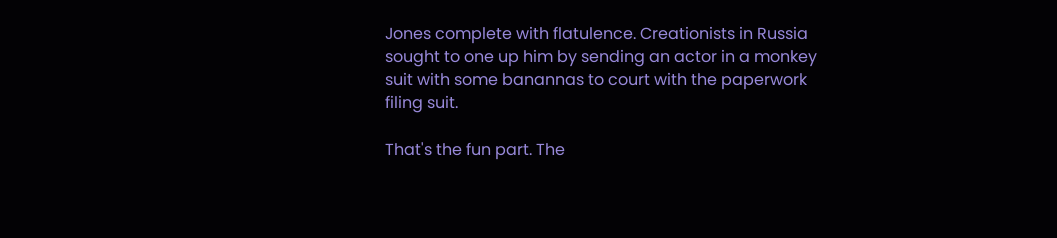Jones complete with flatulence. Creationists in Russia sought to one up him by sending an actor in a monkey suit with some banannas to court with the paperwork filing suit.

That's the fun part. The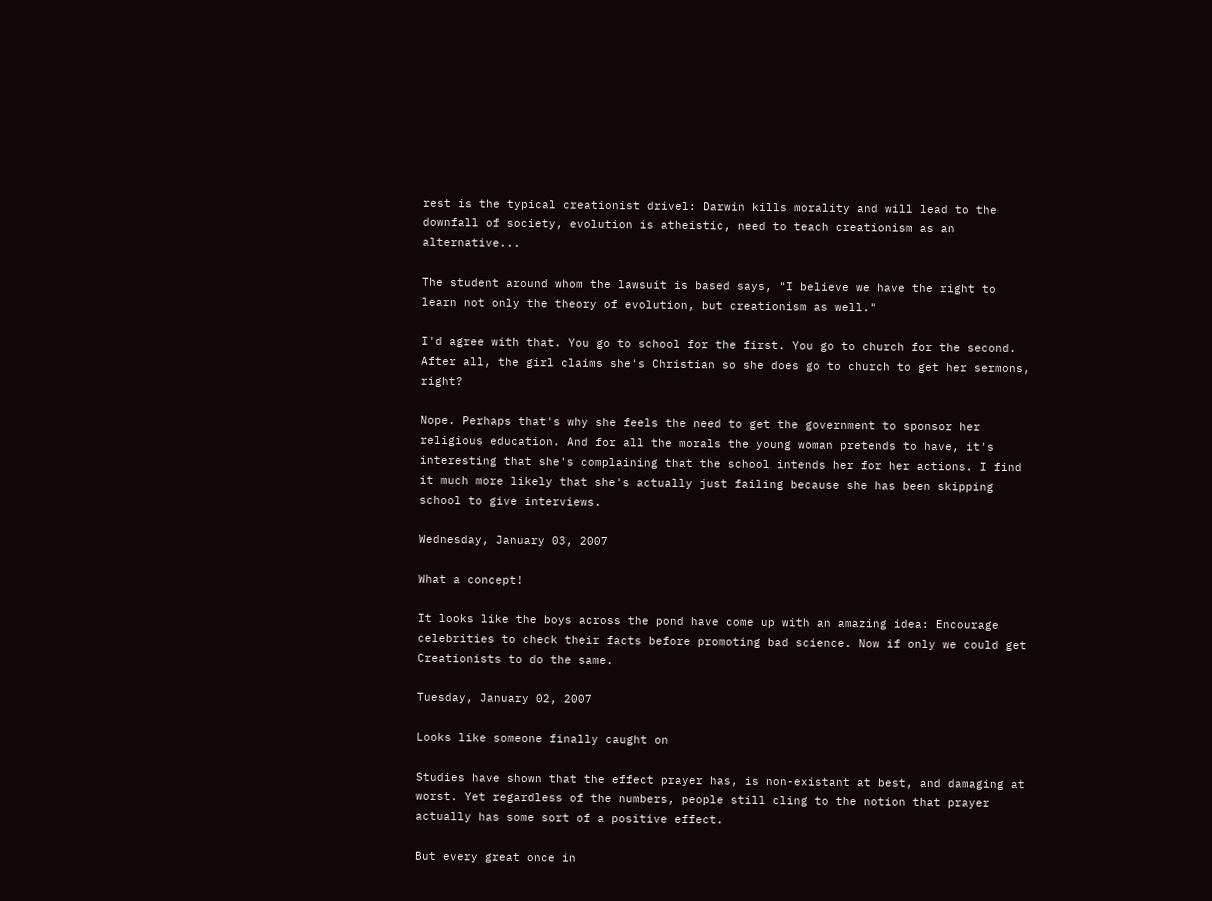rest is the typical creationist drivel: Darwin kills morality and will lead to the downfall of society, evolution is atheistic, need to teach creationism as an alternative...

The student around whom the lawsuit is based says, "I believe we have the right to learn not only the theory of evolution, but creationism as well."

I'd agree with that. You go to school for the first. You go to church for the second. After all, the girl claims she's Christian so she does go to church to get her sermons, right?

Nope. Perhaps that's why she feels the need to get the government to sponsor her religious education. And for all the morals the young woman pretends to have, it's interesting that she's complaining that the school intends her for her actions. I find it much more likely that she's actually just failing because she has been skipping school to give interviews.

Wednesday, January 03, 2007

What a concept!

It looks like the boys across the pond have come up with an amazing idea: Encourage celebrities to check their facts before promoting bad science. Now if only we could get Creationists to do the same.

Tuesday, January 02, 2007

Looks like someone finally caught on

Studies have shown that the effect prayer has, is non-existant at best, and damaging at worst. Yet regardless of the numbers, people still cling to the notion that prayer actually has some sort of a positive effect.

But every great once in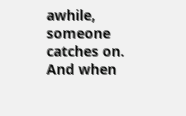awhile, someone catches on. And when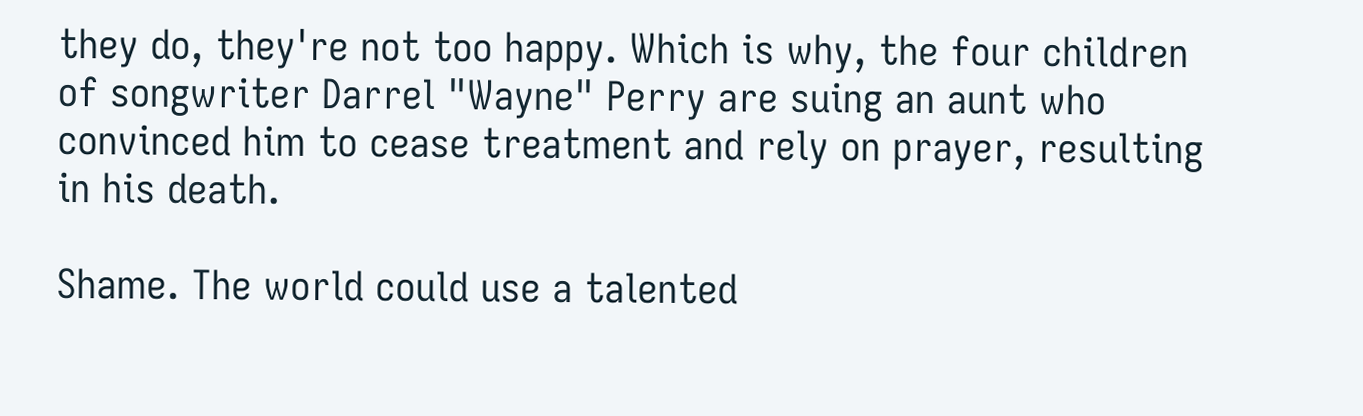they do, they're not too happy. Which is why, the four children of songwriter Darrel "Wayne" Perry are suing an aunt who convinced him to cease treatment and rely on prayer, resulting in his death.

Shame. The world could use a talented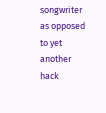songwriter as opposed to yet another hack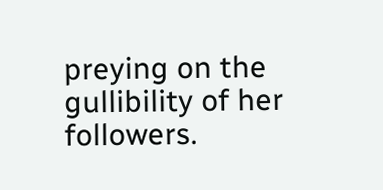preying on the gullibility of her followers.